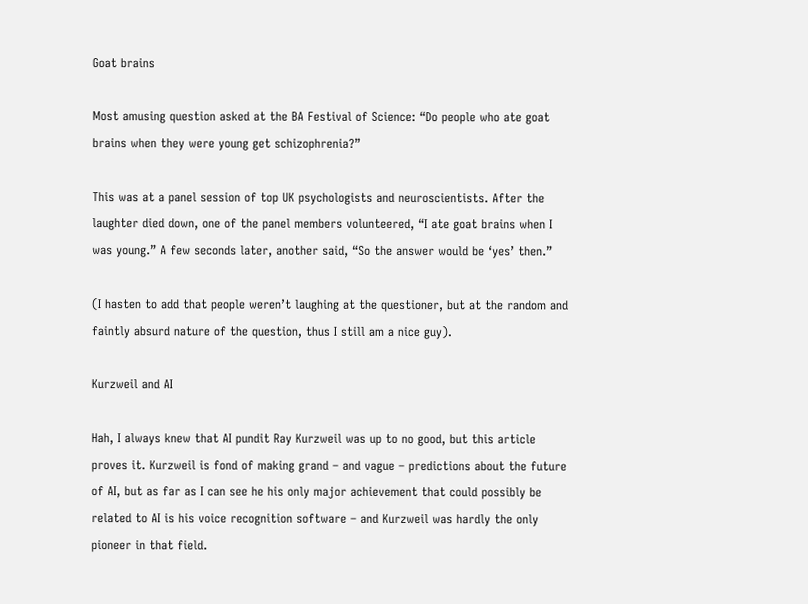Goat brains

Most amusing question asked at the BA Festival of Science: “Do people who ate goat brains when they were young get schizophrenia?”

This was at a panel session of top UK psychologists and neuroscientists. After the laughter died down, one of the panel members volunteered, “I ate goat brains when I was young.” A few seconds later, another said, “So the answer would be ‘yes’ then.”

(I hasten to add that people weren’t laughing at the questioner, but at the random and faintly absurd nature of the question, thus I still am a nice guy).

Kurzweil and AI

Hah, I always knew that AI pundit Ray Kurzweil was up to no good, but this article proves it. Kurzweil is fond of making grand – and vague – predictions about the future of AI, but as far as I can see he his only major achievement that could possibly be related to AI is his voice recognition software – and Kurzweil was hardly the only pioneer in that field.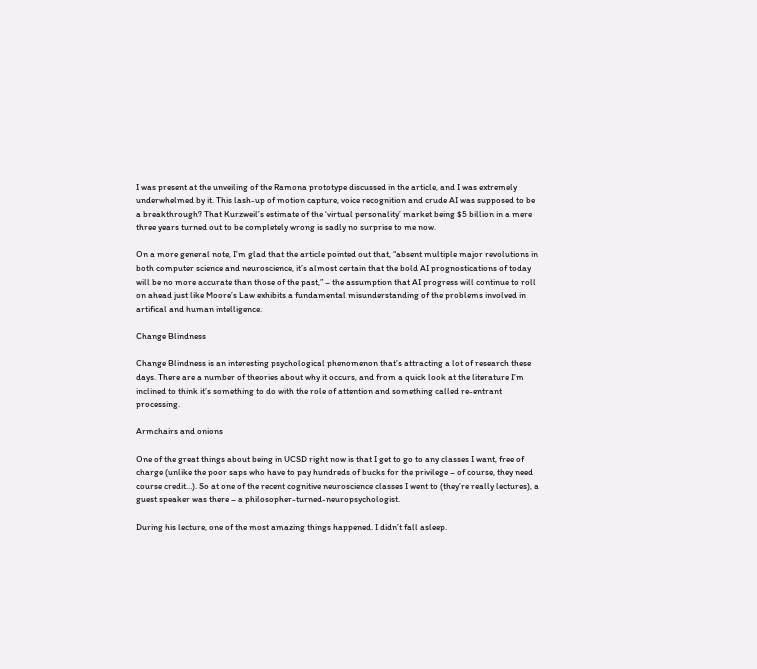I was present at the unveiling of the Ramona prototype discussed in the article, and I was extremely underwhelmed by it. This lash-up of motion capture, voice recognition and crude AI was supposed to be a breakthrough? That Kurzweil’s estimate of the ‘virtual personality’ market being $5 billion in a mere three years turned out to be completely wrong is sadly no surprise to me now.

On a more general note, I’m glad that the article pointed out that, “absent multiple major revolutions in both computer science and neuroscience, it’s almost certain that the bold AI prognostications of today will be no more accurate than those of the past,” – the assumption that AI progress will continue to roll on ahead just like Moore’s Law exhibits a fundamental misunderstanding of the problems involved in artifical and human intelligence.

Change Blindness

Change Blindness is an interesting psychological phenomenon that’s attracting a lot of research these days. There are a number of theories about why it occurs, and from a quick look at the literature I’m inclined to think it’s something to do with the role of attention and something called re-entrant processing.

Armchairs and onions

One of the great things about being in UCSD right now is that I get to go to any classes I want, free of charge (unlike the poor saps who have to pay hundreds of bucks for the privilege – of course, they need course credit…). So at one of the recent cognitive neuroscience classes I went to (they’re really lectures), a guest speaker was there – a philosopher-turned-neuropsychologist.

During his lecture, one of the most amazing things happened. I didn’t fall asleep.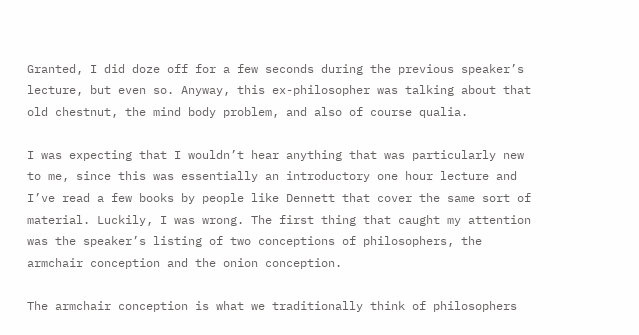Granted, I did doze off for a few seconds during the previous speaker’s lecture, but even so. Anyway, this ex-philosopher was talking about that old chestnut, the mind body problem, and also of course qualia.

I was expecting that I wouldn’t hear anything that was particularly new to me, since this was essentially an introductory one hour lecture and I’ve read a few books by people like Dennett that cover the same sort of material. Luckily, I was wrong. The first thing that caught my attention was the speaker’s listing of two conceptions of philosophers, the armchair conception and the onion conception.

The armchair conception is what we traditionally think of philosophers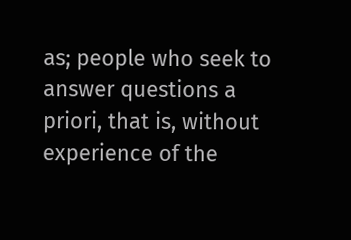as; people who seek to answer questions a priori, that is, without experience of the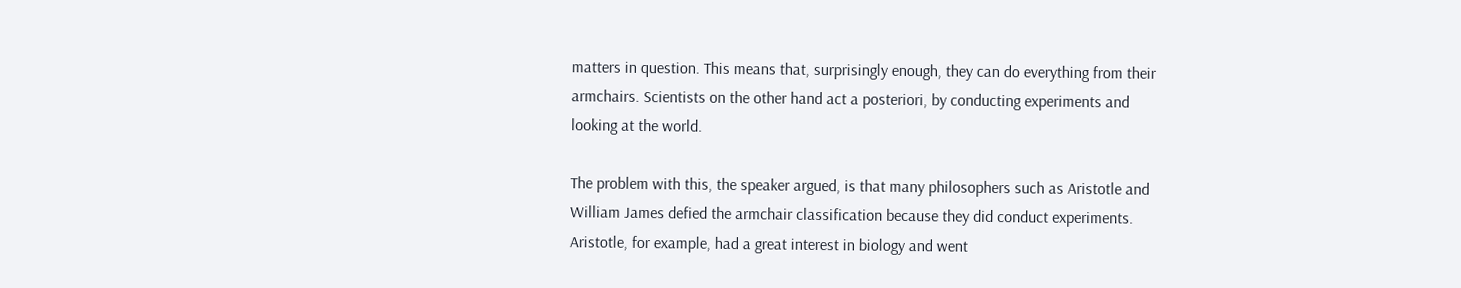matters in question. This means that, surprisingly enough, they can do everything from their armchairs. Scientists on the other hand act a posteriori, by conducting experiments and looking at the world.

The problem with this, the speaker argued, is that many philosophers such as Aristotle and William James defied the armchair classification because they did conduct experiments. Aristotle, for example, had a great interest in biology and went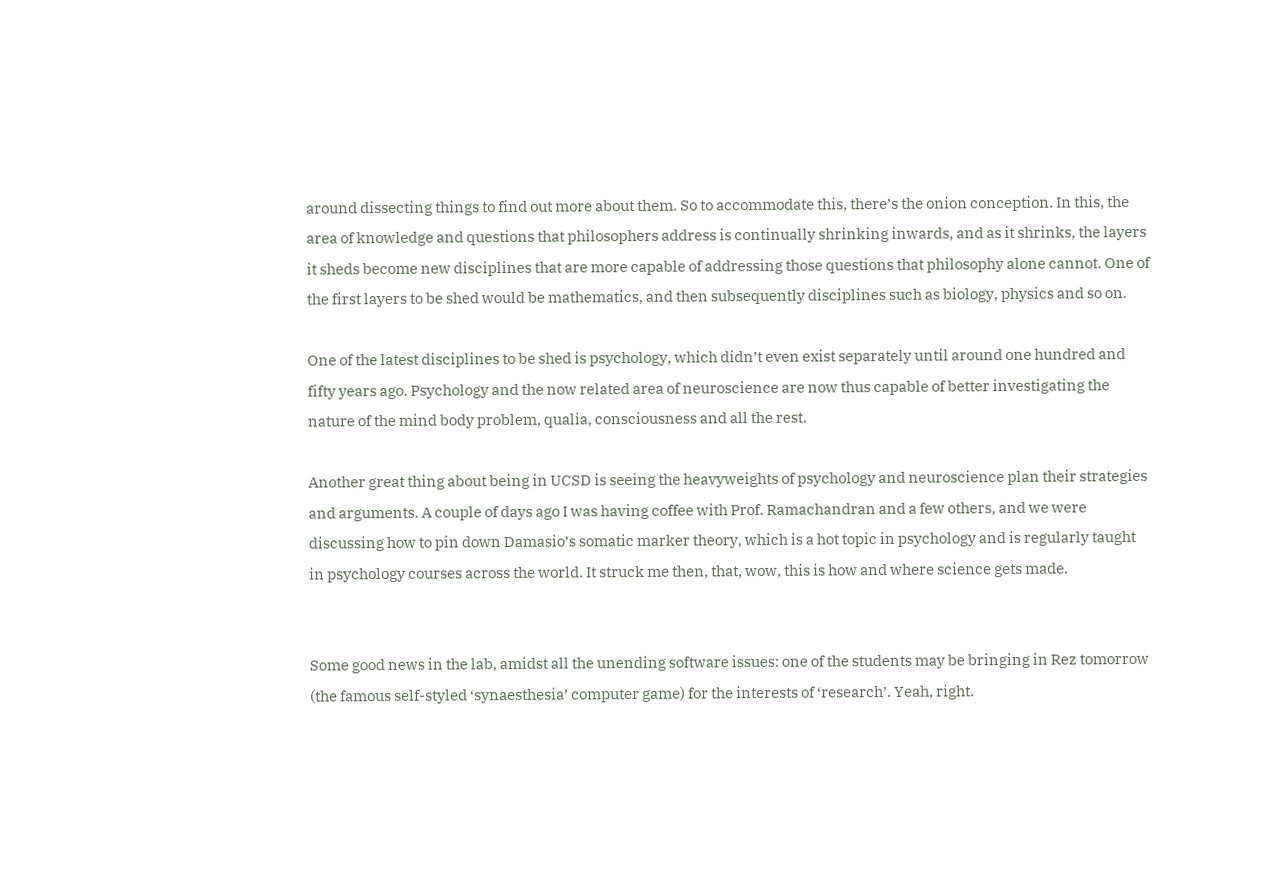around dissecting things to find out more about them. So to accommodate this, there’s the onion conception. In this, the area of knowledge and questions that philosophers address is continually shrinking inwards, and as it shrinks, the layers it sheds become new disciplines that are more capable of addressing those questions that philosophy alone cannot. One of the first layers to be shed would be mathematics, and then subsequently disciplines such as biology, physics and so on.

One of the latest disciplines to be shed is psychology, which didn’t even exist separately until around one hundred and fifty years ago. Psychology and the now related area of neuroscience are now thus capable of better investigating the nature of the mind body problem, qualia, consciousness and all the rest.

Another great thing about being in UCSD is seeing the heavyweights of psychology and neuroscience plan their strategies and arguments. A couple of days ago I was having coffee with Prof. Ramachandran and a few others, and we were discussing how to pin down Damasio’s somatic marker theory, which is a hot topic in psychology and is regularly taught in psychology courses across the world. It struck me then, that, wow, this is how and where science gets made.


Some good news in the lab, amidst all the unending software issues: one of the students may be bringing in Rez tomorrow (the famous self-styled ‘synaesthesia’ computer game) for the interests of ‘research’. Yeah, right.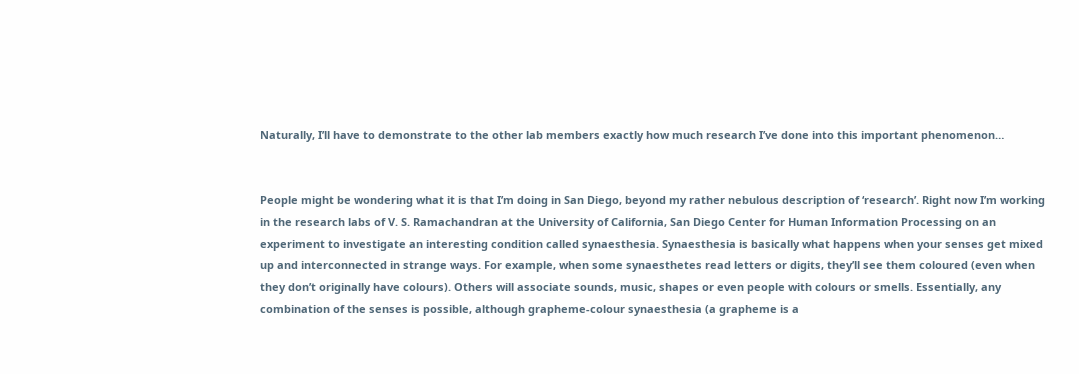Naturally, I’ll have to demonstrate to the other lab members exactly how much research I’ve done into this important phenomenon…


People might be wondering what it is that I’m doing in San Diego, beyond my rather nebulous description of ‘research’. Right now I’m working in the research labs of V. S. Ramachandran at the University of California, San Diego Center for Human Information Processing on an experiment to investigate an interesting condition called synaesthesia. Synaesthesia is basically what happens when your senses get mixed up and interconnected in strange ways. For example, when some synaesthetes read letters or digits, they’ll see them coloured (even when they don’t originally have colours). Others will associate sounds, music, shapes or even people with colours or smells. Essentially, any combination of the senses is possible, although grapheme-colour synaesthesia (a grapheme is a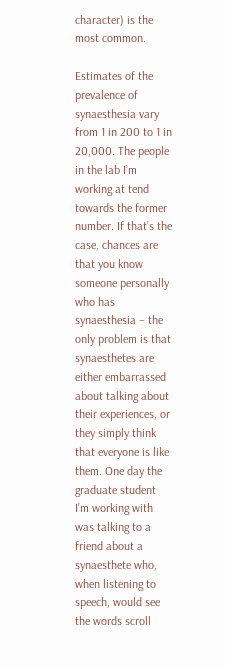character) is the most common.

Estimates of the prevalence of synaesthesia vary from 1 in 200 to 1 in 20,000. The people in the lab I’m working at tend towards the former number. If that’s the case, chances are that you know someone personally who has synaesthesia – the only problem is that synaesthetes are either embarrassed about talking about their experiences, or they simply think that everyone is like them. One day the graduate student I’m working with was talking to a friend about a synaesthete who, when listening to speech, would see the words scroll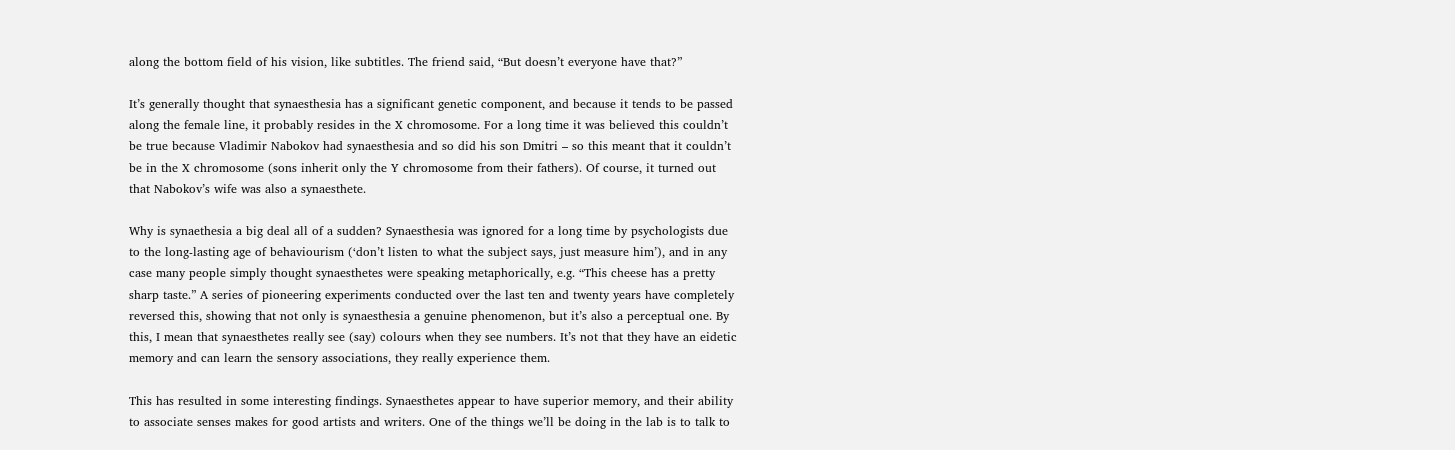along the bottom field of his vision, like subtitles. The friend said, “But doesn’t everyone have that?”

It’s generally thought that synaesthesia has a significant genetic component, and because it tends to be passed along the female line, it probably resides in the X chromosome. For a long time it was believed this couldn’t be true because Vladimir Nabokov had synaesthesia and so did his son Dmitri – so this meant that it couldn’t be in the X chromosome (sons inherit only the Y chromosome from their fathers). Of course, it turned out that Nabokov’s wife was also a synaesthete.

Why is synaethesia a big deal all of a sudden? Synaesthesia was ignored for a long time by psychologists due to the long-lasting age of behaviourism (‘don’t listen to what the subject says, just measure him’), and in any case many people simply thought synaesthetes were speaking metaphorically, e.g. “This cheese has a pretty sharp taste.” A series of pioneering experiments conducted over the last ten and twenty years have completely reversed this, showing that not only is synaesthesia a genuine phenomenon, but it’s also a perceptual one. By this, I mean that synaesthetes really see (say) colours when they see numbers. It’s not that they have an eidetic memory and can learn the sensory associations, they really experience them.

This has resulted in some interesting findings. Synaesthetes appear to have superior memory, and their ability to associate senses makes for good artists and writers. One of the things we’ll be doing in the lab is to talk to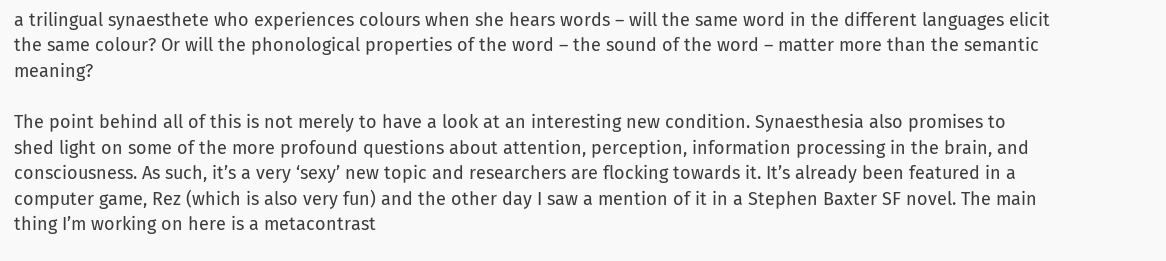a trilingual synaesthete who experiences colours when she hears words – will the same word in the different languages elicit the same colour? Or will the phonological properties of the word – the sound of the word – matter more than the semantic meaning?

The point behind all of this is not merely to have a look at an interesting new condition. Synaesthesia also promises to shed light on some of the more profound questions about attention, perception, information processing in the brain, and consciousness. As such, it’s a very ‘sexy’ new topic and researchers are flocking towards it. It’s already been featured in a computer game, Rez (which is also very fun) and the other day I saw a mention of it in a Stephen Baxter SF novel. The main thing I’m working on here is a metacontrast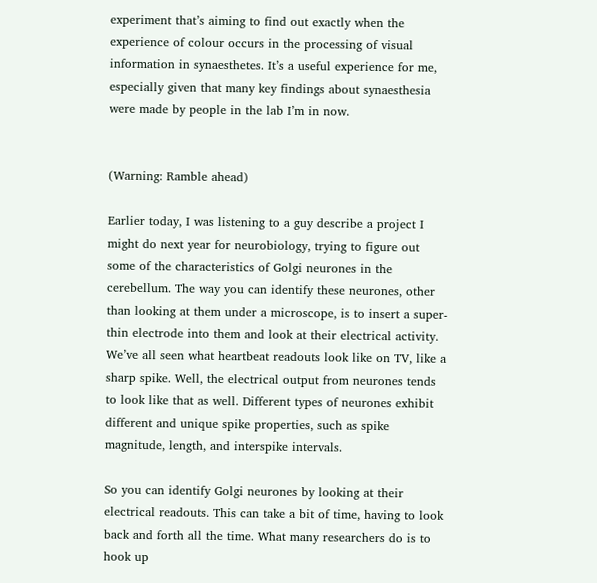experiment that’s aiming to find out exactly when the experience of colour occurs in the processing of visual information in synaesthetes. It’s a useful experience for me, especially given that many key findings about synaesthesia were made by people in the lab I’m in now.


(Warning: Ramble ahead)

Earlier today, I was listening to a guy describe a project I might do next year for neurobiology, trying to figure out some of the characteristics of Golgi neurones in the cerebellum. The way you can identify these neurones, other than looking at them under a microscope, is to insert a super-thin electrode into them and look at their electrical activity. We’ve all seen what heartbeat readouts look like on TV, like a sharp spike. Well, the electrical output from neurones tends to look like that as well. Different types of neurones exhibit different and unique spike properties, such as spike magnitude, length, and interspike intervals.

So you can identify Golgi neurones by looking at their electrical readouts. This can take a bit of time, having to look back and forth all the time. What many researchers do is to hook up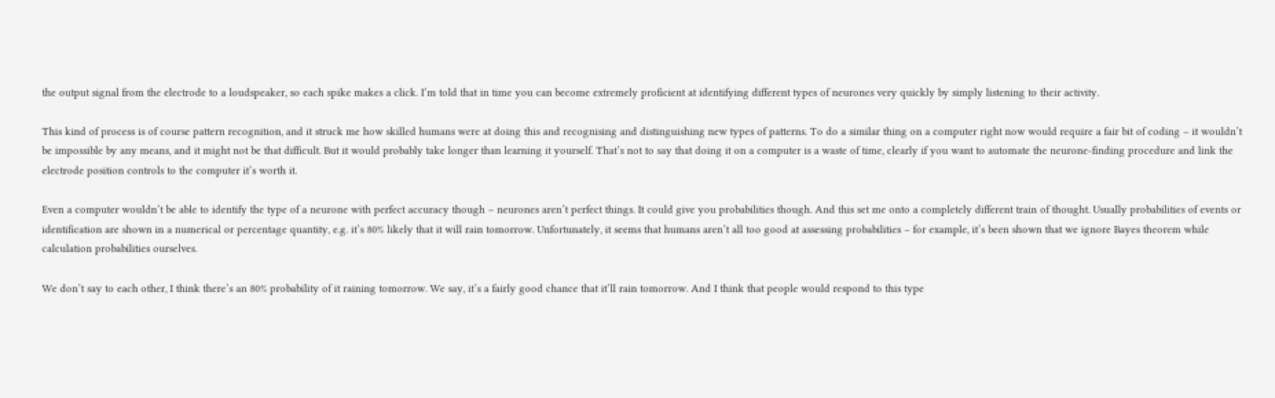the output signal from the electrode to a loudspeaker, so each spike makes a click. I’m told that in time you can become extremely proficient at identifying different types of neurones very quickly by simply listening to their activity.

This kind of process is of course pattern recognition, and it struck me how skilled humans were at doing this and recognising and distinguishing new types of patterns. To do a similar thing on a computer right now would require a fair bit of coding – it wouldn’t be impossible by any means, and it might not be that difficult. But it would probably take longer than learning it yourself. That’s not to say that doing it on a computer is a waste of time, clearly if you want to automate the neurone-finding procedure and link the electrode position controls to the computer it’s worth it.

Even a computer wouldn’t be able to identify the type of a neurone with perfect accuracy though – neurones aren’t perfect things. It could give you probabilities though. And this set me onto a completely different train of thought. Usually probabilities of events or identification are shown in a numerical or percentage quantity, e.g. it’s 80% likely that it will rain tomorrow. Unfortunately, it seems that humans aren’t all too good at assessing probabilities – for example, it’s been shown that we ignore Bayes theorem while calculation probabilities ourselves.

We don’t say to each other, I think there’s an 80% probability of it raining tomorrow. We say, it’s a fairly good chance that it’ll rain tomorrow. And I think that people would respond to this type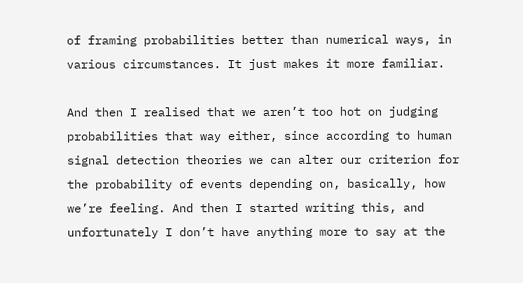of framing probabilities better than numerical ways, in various circumstances. It just makes it more familiar.

And then I realised that we aren’t too hot on judging probabilities that way either, since according to human signal detection theories we can alter our criterion for the probability of events depending on, basically, how we’re feeling. And then I started writing this, and unfortunately I don’t have anything more to say at the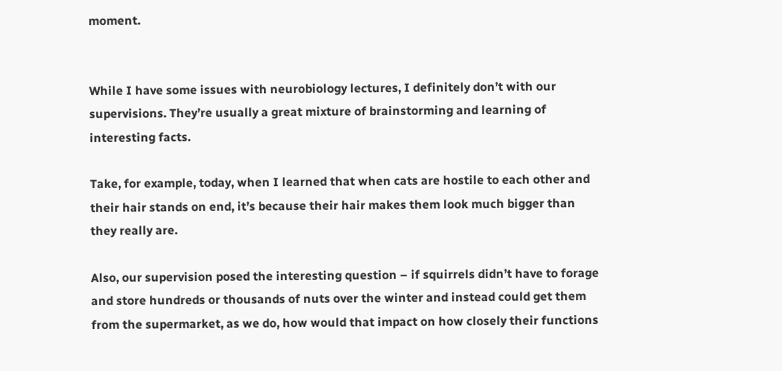moment.


While I have some issues with neurobiology lectures, I definitely don’t with our supervisions. They’re usually a great mixture of brainstorming and learning of interesting facts.

Take, for example, today, when I learned that when cats are hostile to each other and their hair stands on end, it’s because their hair makes them look much bigger than they really are.

Also, our supervision posed the interesting question – if squirrels didn’t have to forage and store hundreds or thousands of nuts over the winter and instead could get them from the supermarket, as we do, how would that impact on how closely their functions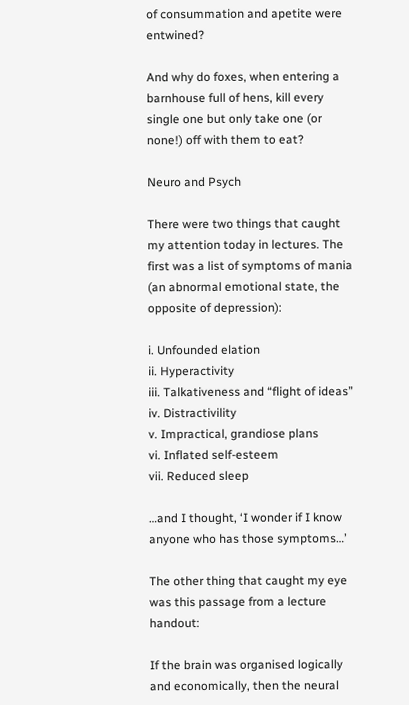of consummation and apetite were entwined?

And why do foxes, when entering a barnhouse full of hens, kill every single one but only take one (or none!) off with them to eat?

Neuro and Psych

There were two things that caught my attention today in lectures. The first was a list of symptoms of mania (an abnormal emotional state, the opposite of depression):

i. Unfounded elation
ii. Hyperactivity
iii. Talkativeness and “flight of ideas”
iv. Distractivility
v. Impractical, grandiose plans
vi. Inflated self-esteem
vii. Reduced sleep

…and I thought, ‘I wonder if I know anyone who has those symptoms…’

The other thing that caught my eye was this passage from a lecture handout:

If the brain was organised logically and economically, then the neural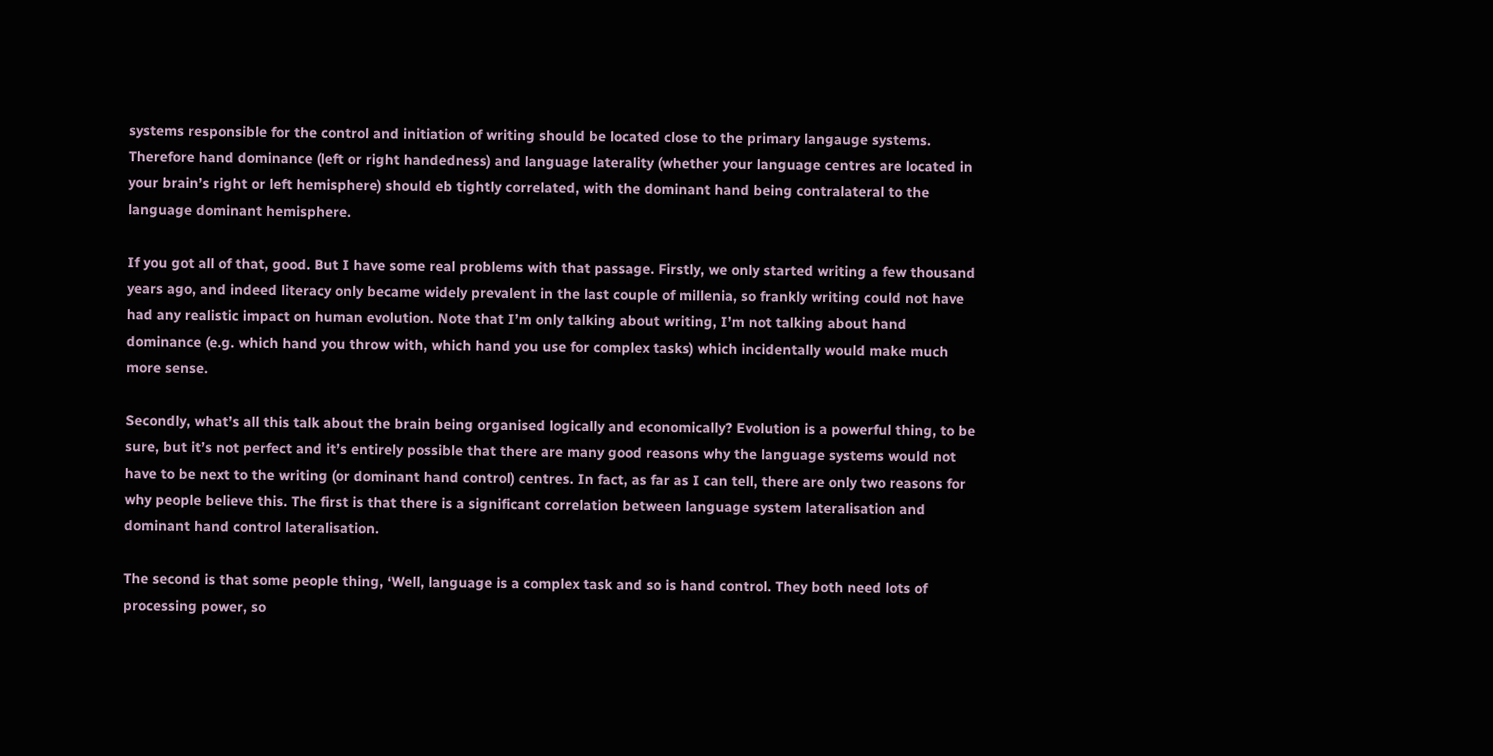systems responsible for the control and initiation of writing should be located close to the primary langauge systems. Therefore hand dominance (left or right handedness) and language laterality (whether your language centres are located in your brain’s right or left hemisphere) should eb tightly correlated, with the dominant hand being contralateral to the language dominant hemisphere.

If you got all of that, good. But I have some real problems with that passage. Firstly, we only started writing a few thousand years ago, and indeed literacy only became widely prevalent in the last couple of millenia, so frankly writing could not have had any realistic impact on human evolution. Note that I’m only talking about writing, I’m not talking about hand dominance (e.g. which hand you throw with, which hand you use for complex tasks) which incidentally would make much more sense.

Secondly, what’s all this talk about the brain being organised logically and economically? Evolution is a powerful thing, to be sure, but it’s not perfect and it’s entirely possible that there are many good reasons why the language systems would not have to be next to the writing (or dominant hand control) centres. In fact, as far as I can tell, there are only two reasons for why people believe this. The first is that there is a significant correlation between language system lateralisation and dominant hand control lateralisation.

The second is that some people thing, ‘Well, language is a complex task and so is hand control. They both need lots of processing power, so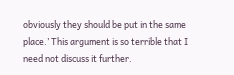obviously they should be put in the same place.’ This argument is so terrible that I need not discuss it further.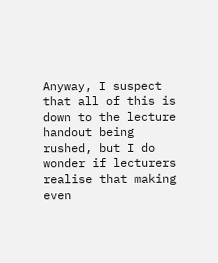Anyway, I suspect that all of this is down to the lecture handout being rushed, but I do wonder if lecturers realise that making even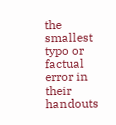the smallest typo or factual error in their handouts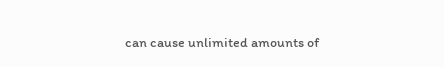can cause unlimited amounts of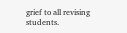grief to all revising students.